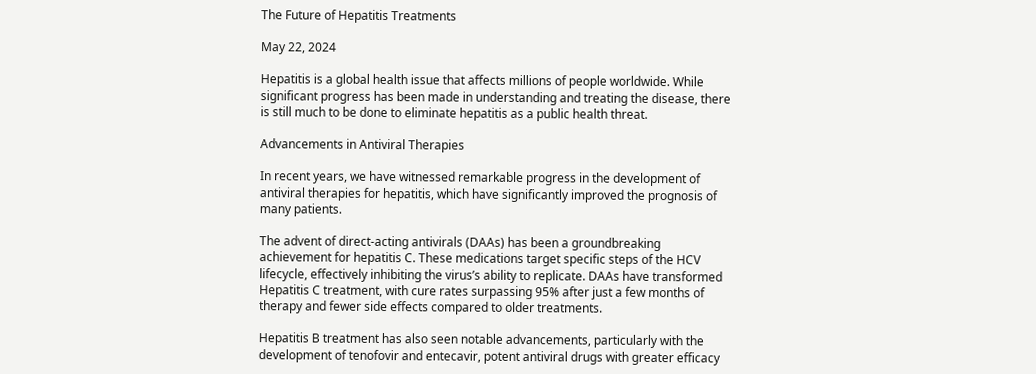The Future of Hepatitis Treatments

May 22, 2024

Hepatitis is a global health issue that affects millions of people worldwide. While significant progress has been made in understanding and treating the disease, there is still much to be done to eliminate hepatitis as a public health threat.

Advancements in Antiviral Therapies

In recent years, we have witnessed remarkable progress in the development of antiviral therapies for hepatitis, which have significantly improved the prognosis of many patients.

The advent of direct-acting antivirals (DAAs) has been a groundbreaking achievement for hepatitis C. These medications target specific steps of the HCV lifecycle, effectively inhibiting the virus’s ability to replicate. DAAs have transformed Hepatitis C treatment, with cure rates surpassing 95% after just a few months of therapy and fewer side effects compared to older treatments.

Hepatitis B treatment has also seen notable advancements, particularly with the development of tenofovir and entecavir, potent antiviral drugs with greater efficacy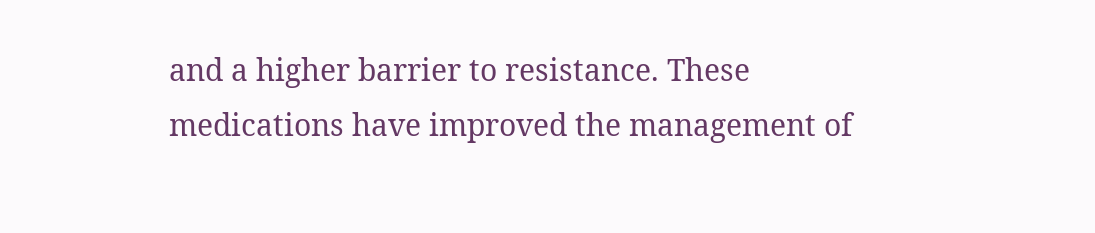and a higher barrier to resistance. These medications have improved the management of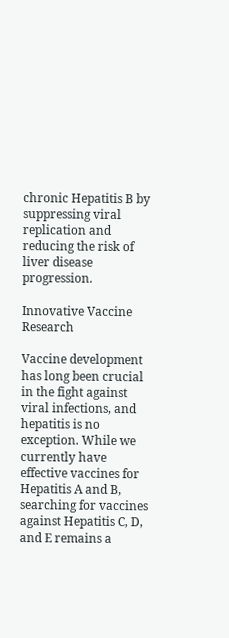chronic Hepatitis B by suppressing viral replication and reducing the risk of liver disease progression.

Innovative Vaccine Research

Vaccine development has long been crucial in the fight against viral infections, and hepatitis is no exception. While we currently have effective vaccines for Hepatitis A and B, searching for vaccines against Hepatitis C, D, and E remains a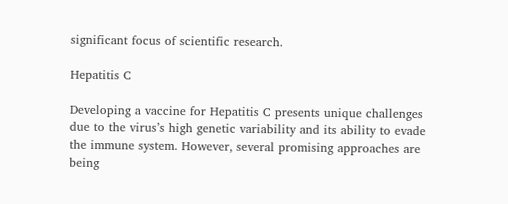significant focus of scientific research.

Hepatitis C

Developing a vaccine for Hepatitis C presents unique challenges due to the virus’s high genetic variability and its ability to evade the immune system. However, several promising approaches are being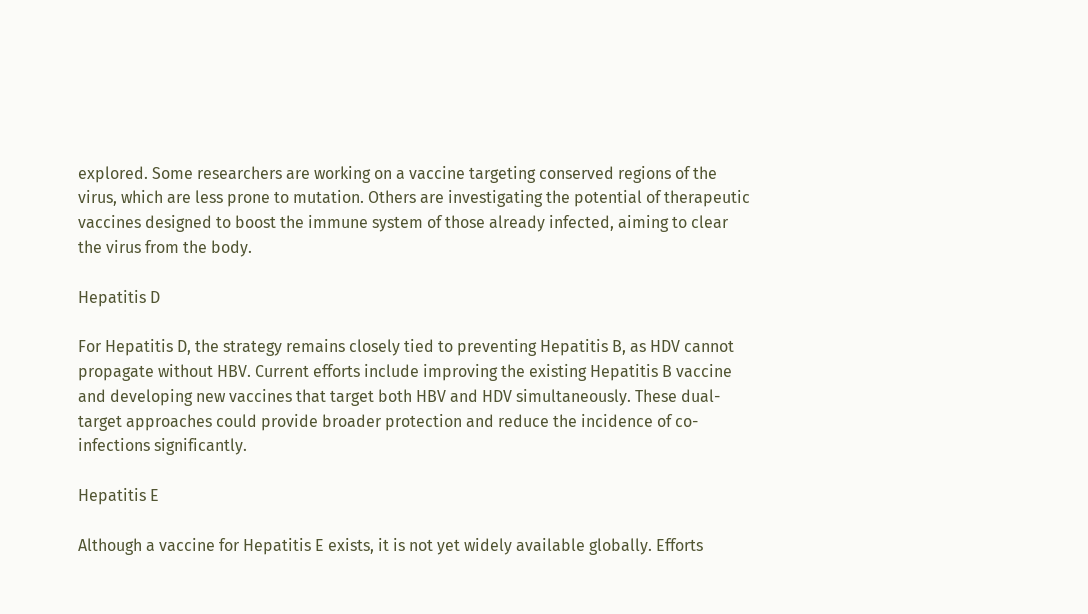explored. Some researchers are working on a vaccine targeting conserved regions of the virus, which are less prone to mutation. Others are investigating the potential of therapeutic vaccines designed to boost the immune system of those already infected, aiming to clear the virus from the body.

Hepatitis D

For Hepatitis D, the strategy remains closely tied to preventing Hepatitis B, as HDV cannot propagate without HBV. Current efforts include improving the existing Hepatitis B vaccine and developing new vaccines that target both HBV and HDV simultaneously. These dual-target approaches could provide broader protection and reduce the incidence of co-infections significantly.

Hepatitis E

Although a vaccine for Hepatitis E exists, it is not yet widely available globally. Efforts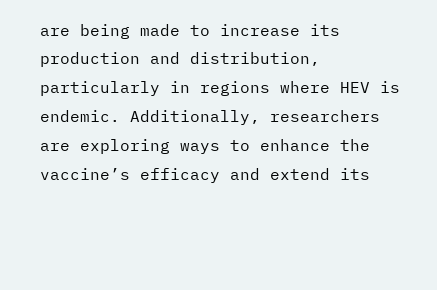are being made to increase its production and distribution, particularly in regions where HEV is endemic. Additionally, researchers are exploring ways to enhance the vaccine’s efficacy and extend its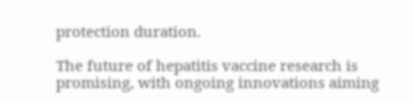protection duration.

The future of hepatitis vaccine research is promising, with ongoing innovations aiming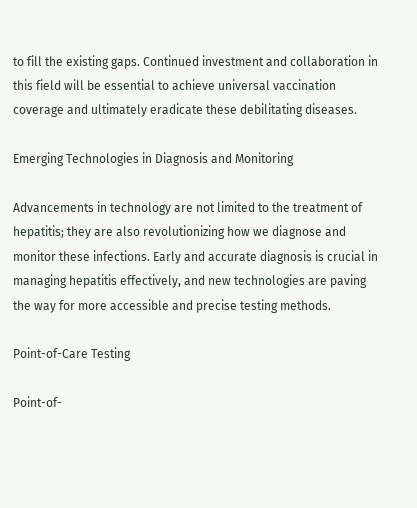to fill the existing gaps. Continued investment and collaboration in this field will be essential to achieve universal vaccination coverage and ultimately eradicate these debilitating diseases.

Emerging Technologies in Diagnosis and Monitoring

Advancements in technology are not limited to the treatment of hepatitis; they are also revolutionizing how we diagnose and monitor these infections. Early and accurate diagnosis is crucial in managing hepatitis effectively, and new technologies are paving the way for more accessible and precise testing methods.

Point-of-Care Testing

Point-of-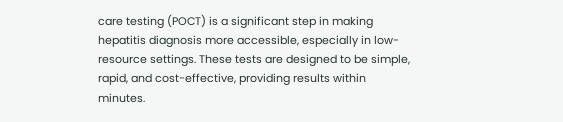care testing (POCT) is a significant step in making hepatitis diagnosis more accessible, especially in low-resource settings. These tests are designed to be simple, rapid, and cost-effective, providing results within minutes.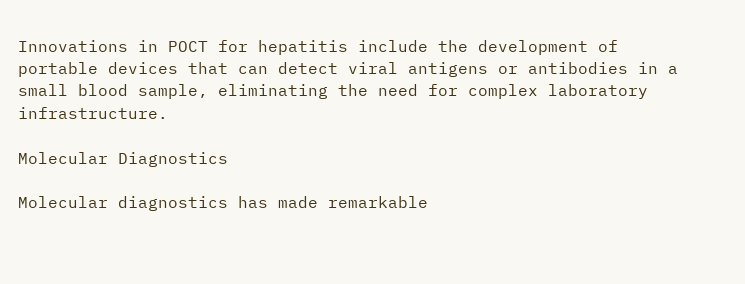Innovations in POCT for hepatitis include the development of portable devices that can detect viral antigens or antibodies in a small blood sample, eliminating the need for complex laboratory infrastructure.

Molecular Diagnostics

Molecular diagnostics has made remarkable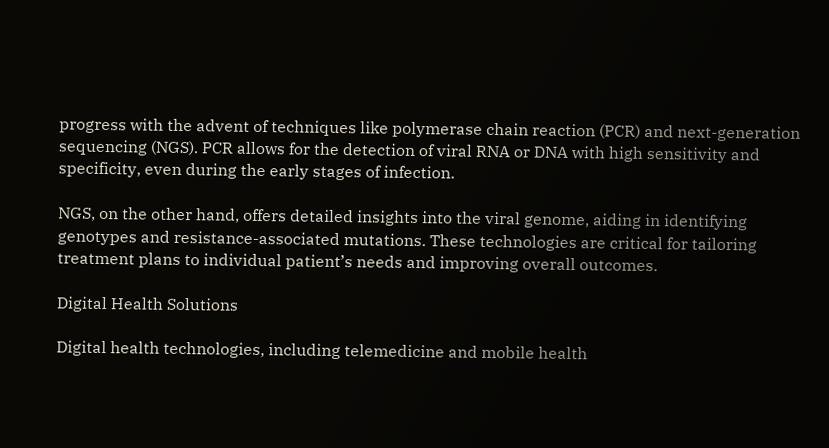progress with the advent of techniques like polymerase chain reaction (PCR) and next-generation sequencing (NGS). PCR allows for the detection of viral RNA or DNA with high sensitivity and specificity, even during the early stages of infection.

NGS, on the other hand, offers detailed insights into the viral genome, aiding in identifying genotypes and resistance-associated mutations. These technologies are critical for tailoring treatment plans to individual patient’s needs and improving overall outcomes.

Digital Health Solutions

Digital health technologies, including telemedicine and mobile health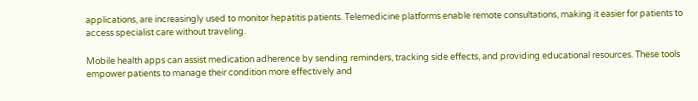applications, are increasingly used to monitor hepatitis patients. Telemedicine platforms enable remote consultations, making it easier for patients to access specialist care without traveling.

Mobile health apps can assist medication adherence by sending reminders, tracking side effects, and providing educational resources. These tools empower patients to manage their condition more effectively and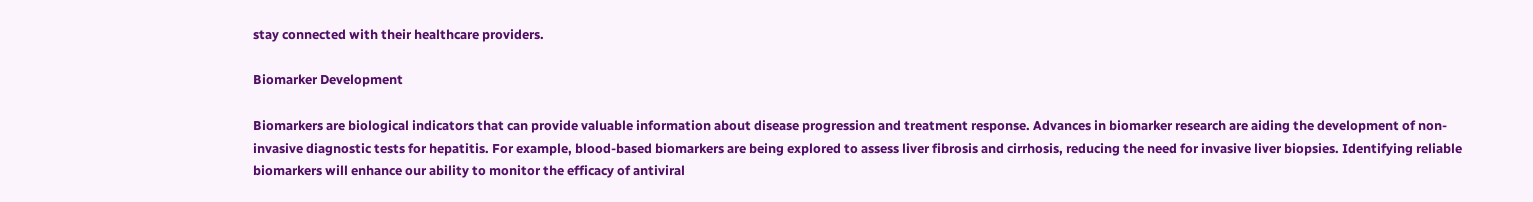stay connected with their healthcare providers.

Biomarker Development

Biomarkers are biological indicators that can provide valuable information about disease progression and treatment response. Advances in biomarker research are aiding the development of non-invasive diagnostic tests for hepatitis. For example, blood-based biomarkers are being explored to assess liver fibrosis and cirrhosis, reducing the need for invasive liver biopsies. Identifying reliable biomarkers will enhance our ability to monitor the efficacy of antiviral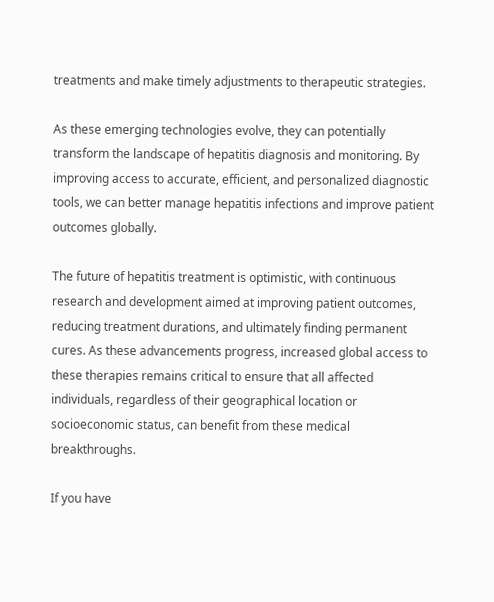treatments and make timely adjustments to therapeutic strategies.

As these emerging technologies evolve, they can potentially transform the landscape of hepatitis diagnosis and monitoring. By improving access to accurate, efficient, and personalized diagnostic tools, we can better manage hepatitis infections and improve patient outcomes globally.

The future of hepatitis treatment is optimistic, with continuous research and development aimed at improving patient outcomes, reducing treatment durations, and ultimately finding permanent cures. As these advancements progress, increased global access to these therapies remains critical to ensure that all affected individuals, regardless of their geographical location or socioeconomic status, can benefit from these medical breakthroughs.

If you have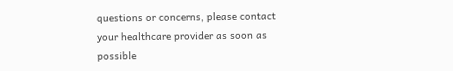questions or concerns, please contact your healthcare provider as soon as possible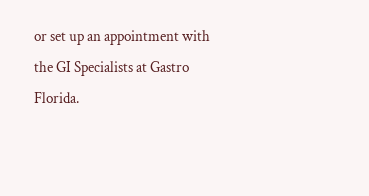or set up an appointment with the GI Specialists at Gastro Florida.